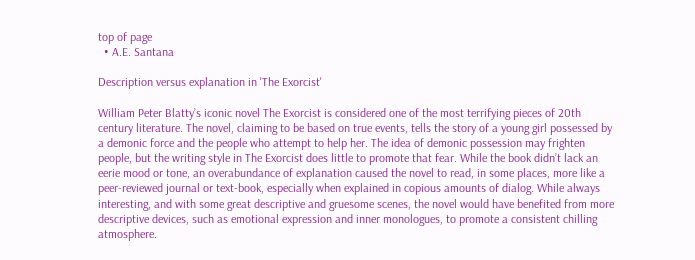top of page
  • A.E. Santana

Description versus explanation in 'The Exorcist'

William Peter Blatty’s iconic novel The Exorcist is considered one of the most terrifying pieces of 20th century literature. The novel, claiming to be based on true events, tells the story of a young girl possessed by a demonic force and the people who attempt to help her. The idea of demonic possession may frighten people, but the writing style in The Exorcist does little to promote that fear. While the book didn’t lack an eerie mood or tone, an overabundance of explanation caused the novel to read, in some places, more like a peer-reviewed journal or text-book, especially when explained in copious amounts of dialog. While always interesting, and with some great descriptive and gruesome scenes, the novel would have benefited from more descriptive devices, such as emotional expression and inner monologues, to promote a consistent chilling atmosphere.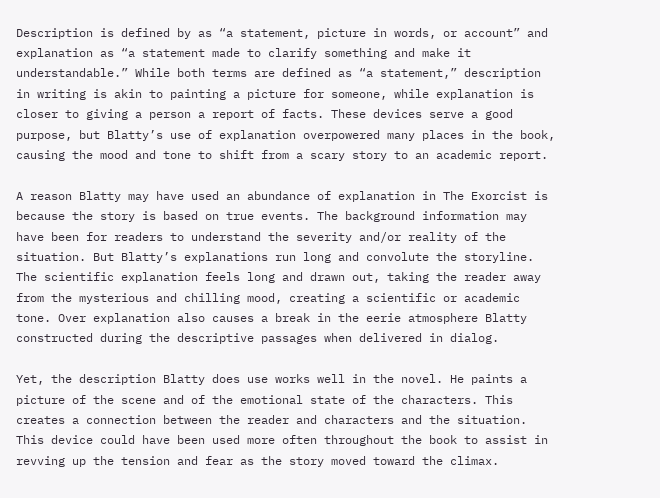Description is defined by as “a statement, picture in words, or account” and explanation as “a statement made to clarify something and make it understandable.” While both terms are defined as “a statement,” description in writing is akin to painting a picture for someone, while explanation is closer to giving a person a report of facts. These devices serve a good purpose, but Blatty’s use of explanation overpowered many places in the book, causing the mood and tone to shift from a scary story to an academic report.

A reason Blatty may have used an abundance of explanation in The Exorcist is because the story is based on true events. The background information may have been for readers to understand the severity and/or reality of the situation. But Blatty’s explanations run long and convolute the storyline. The scientific explanation feels long and drawn out, taking the reader away from the mysterious and chilling mood, creating a scientific or academic tone. Over explanation also causes a break in the eerie atmosphere Blatty constructed during the descriptive passages when delivered in dialog.

Yet, the description Blatty does use works well in the novel. He paints a picture of the scene and of the emotional state of the characters. This creates a connection between the reader and characters and the situation. This device could have been used more often throughout the book to assist in revving up the tension and fear as the story moved toward the climax.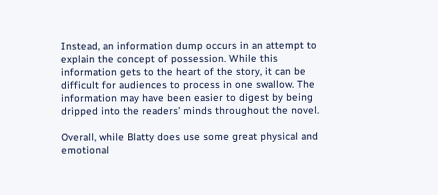Instead, an information dump occurs in an attempt to explain the concept of possession. While this information gets to the heart of the story, it can be difficult for audiences to process in one swallow. The information may have been easier to digest by being dripped into the readers’ minds throughout the novel.

Overall, while Blatty does use some great physical and emotional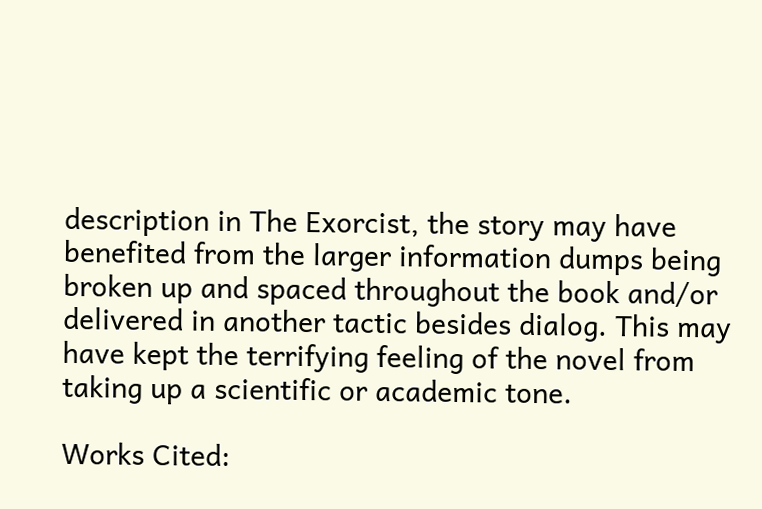description in The Exorcist, the story may have benefited from the larger information dumps being broken up and spaced throughout the book and/or delivered in another tactic besides dialog. This may have kept the terrifying feeling of the novel from taking up a scientific or academic tone.

Works Cited: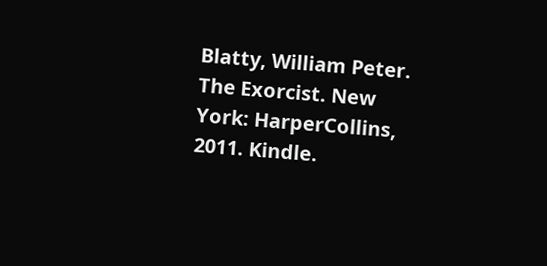Blatty, William Peter. The Exorcist. New York: HarperCollins, 2011. Kindle.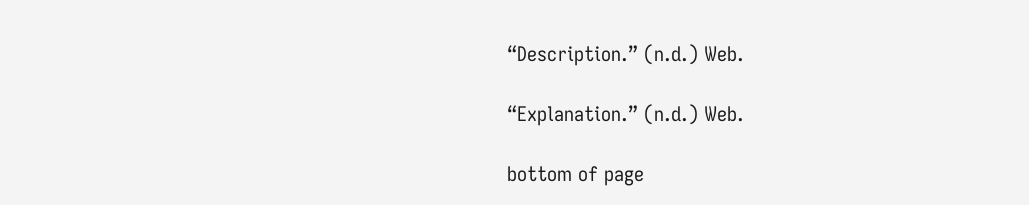“Description.” (n.d.) Web.

“Explanation.” (n.d.) Web.

bottom of page